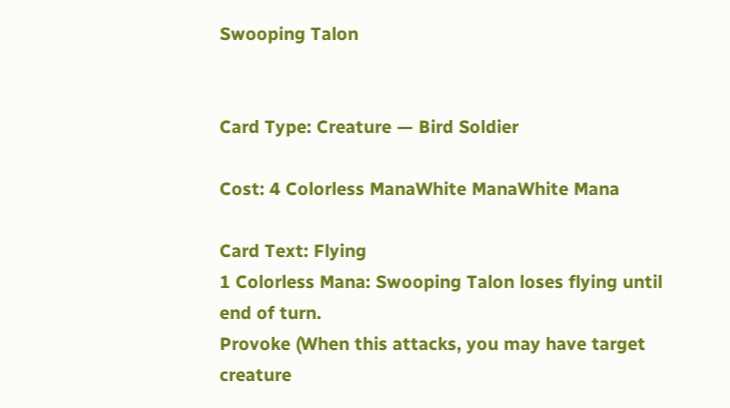Swooping Talon


Card Type: Creature — Bird Soldier

Cost: 4 Colorless ManaWhite ManaWhite Mana

Card Text: Flying
1 Colorless Mana: Swooping Talon loses flying until end of turn.
Provoke (When this attacks, you may have target creature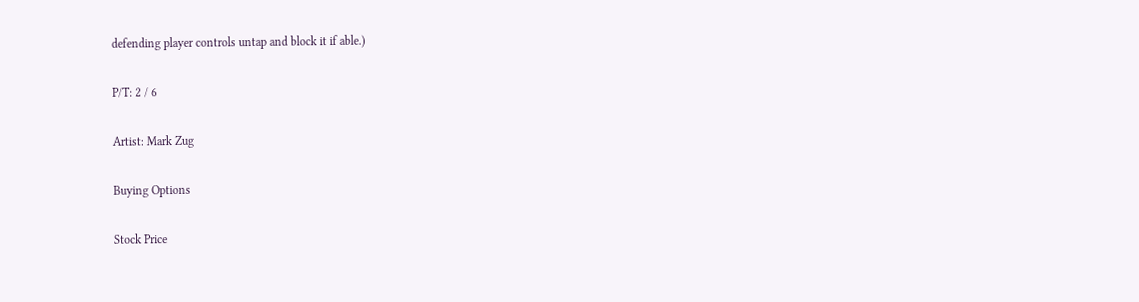defending player controls untap and block it if able.)

P/T: 2 / 6

Artist: Mark Zug

Buying Options

Stock Price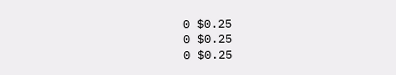0 $0.25
0 $0.25
0 $0.25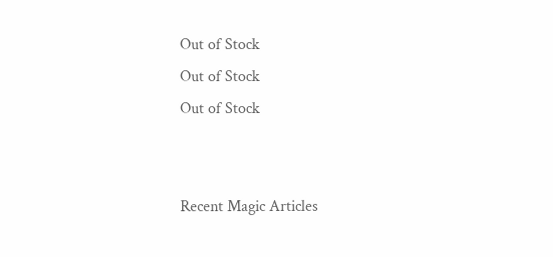Out of Stock
Out of Stock
Out of Stock


Recent Magic Articles